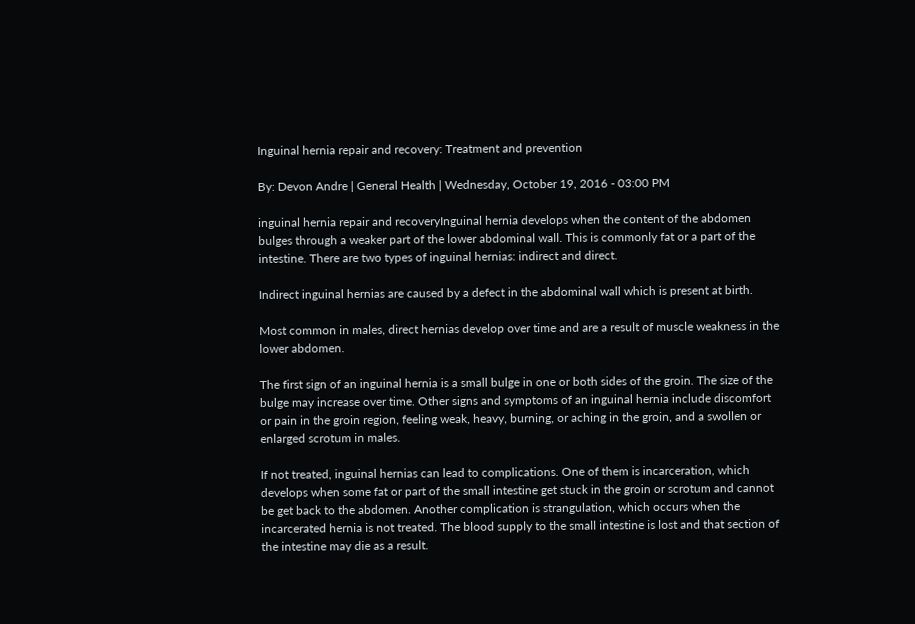Inguinal hernia repair and recovery: Treatment and prevention

By: Devon Andre | General Health | Wednesday, October 19, 2016 - 03:00 PM

inguinal hernia repair and recoveryInguinal hernia develops when the content of the abdomen bulges through a weaker part of the lower abdominal wall. This is commonly fat or a part of the intestine. There are two types of inguinal hernias: indirect and direct.

Indirect inguinal hernias are caused by a defect in the abdominal wall which is present at birth.

Most common in males, direct hernias develop over time and are a result of muscle weakness in the lower abdomen.

The first sign of an inguinal hernia is a small bulge in one or both sides of the groin. The size of the bulge may increase over time. Other signs and symptoms of an inguinal hernia include discomfort or pain in the groin region, feeling weak, heavy, burning, or aching in the groin, and a swollen or enlarged scrotum in males.

If not treated, inguinal hernias can lead to complications. One of them is incarceration, which develops when some fat or part of the small intestine get stuck in the groin or scrotum and cannot be get back to the abdomen. Another complication is strangulation, which occurs when the incarcerated hernia is not treated. The blood supply to the small intestine is lost and that section of the intestine may die as a result.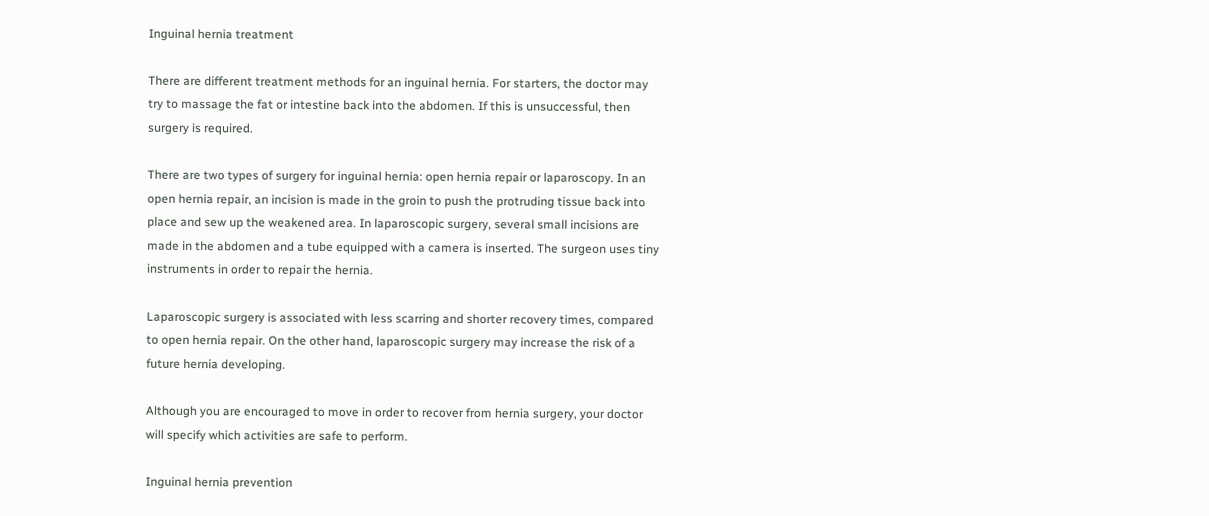Inguinal hernia treatment

There are different treatment methods for an inguinal hernia. For starters, the doctor may try to massage the fat or intestine back into the abdomen. If this is unsuccessful, then surgery is required.

There are two types of surgery for inguinal hernia: open hernia repair or laparoscopy. In an open hernia repair, an incision is made in the groin to push the protruding tissue back into place and sew up the weakened area. In laparoscopic surgery, several small incisions are made in the abdomen and a tube equipped with a camera is inserted. The surgeon uses tiny instruments in order to repair the hernia.

Laparoscopic surgery is associated with less scarring and shorter recovery times, compared to open hernia repair. On the other hand, laparoscopic surgery may increase the risk of a future hernia developing.

Although you are encouraged to move in order to recover from hernia surgery, your doctor will specify which activities are safe to perform.

Inguinal hernia prevention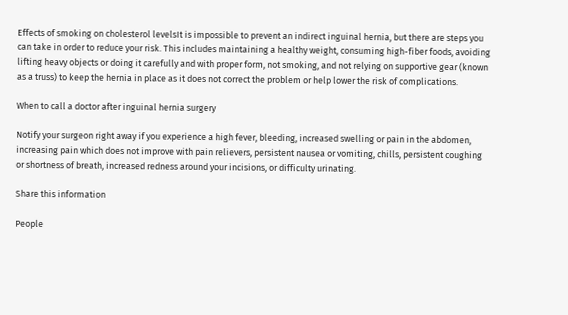Effects of smoking on cholesterol levelsIt is impossible to prevent an indirect inguinal hernia, but there are steps you can take in order to reduce your risk. This includes maintaining a healthy weight, consuming high-fiber foods, avoiding lifting heavy objects or doing it carefully and with proper form, not smoking, and not relying on supportive gear (known as a truss) to keep the hernia in place as it does not correct the problem or help lower the risk of complications.

When to call a doctor after inguinal hernia surgery

Notify your surgeon right away if you experience a high fever, bleeding, increased swelling or pain in the abdomen, increasing pain which does not improve with pain relievers, persistent nausea or vomiting, chills, persistent coughing or shortness of breath, increased redness around your incisions, or difficulty urinating.

Share this information

People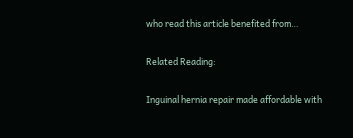who read this article benefited from…

Related Reading:

Inguinal hernia repair made affordable with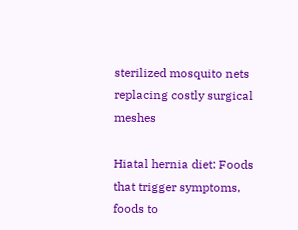sterilized mosquito nets replacing costly surgical meshes

Hiatal hernia diet: Foods that trigger symptoms, foods to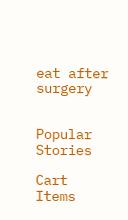eat after surgery


Popular Stories

Cart Items